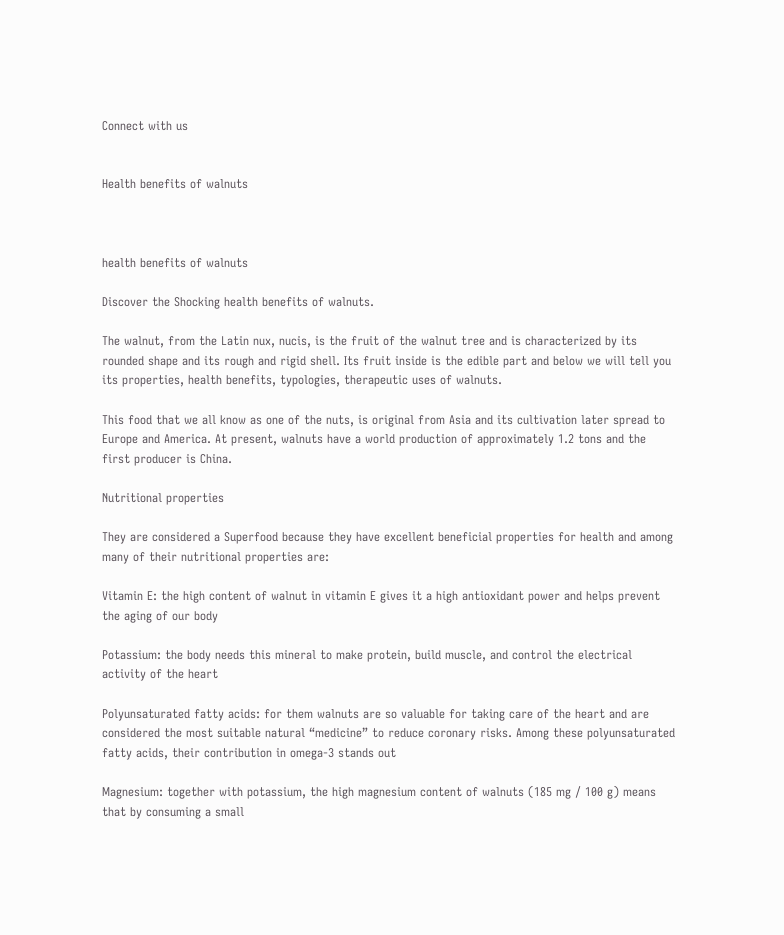Connect with us


Health benefits of walnuts



health benefits of walnuts

Discover the Shocking health benefits of walnuts.

The walnut, from the Latin nux, nucis, is the fruit of the walnut tree and is characterized by its rounded shape and its rough and rigid shell. Its fruit inside is the edible part and below we will tell you its properties, health benefits, typologies, therapeutic uses of walnuts.

This food that we all know as one of the nuts, is original from Asia and its cultivation later spread to Europe and America. At present, walnuts have a world production of approximately 1.2 tons and the first producer is China.

Nutritional properties

They are considered a Superfood because they have excellent beneficial properties for health and among many of their nutritional properties are:

Vitamin E: the high content of walnut in vitamin E gives it a high antioxidant power and helps prevent the aging of our body

Potassium: the body needs this mineral to make protein, build muscle, and control the electrical activity of the heart

Polyunsaturated fatty acids: for them walnuts are so valuable for taking care of the heart and are considered the most suitable natural “medicine” to reduce coronary risks. Among these polyunsaturated fatty acids, their contribution in omega-3 stands out

Magnesium: together with potassium, the high magnesium content of walnuts (185 mg / 100 g) means that by consuming a small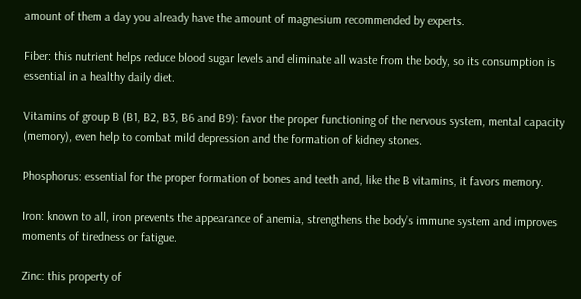amount of them a day you already have the amount of magnesium recommended by experts.

Fiber: this nutrient helps reduce blood sugar levels and eliminate all waste from the body, so its consumption is essential in a healthy daily diet.

Vitamins of group B (B1, B2, B3, B6 and B9): favor the proper functioning of the nervous system, mental capacity (memory), even help to combat mild depression and the formation of kidney stones.

Phosphorus: essential for the proper formation of bones and teeth and, like the B vitamins, it favors memory.

Iron: known to all, iron prevents the appearance of anemia, strengthens the body’s immune system and improves moments of tiredness or fatigue.

Zinc: this property of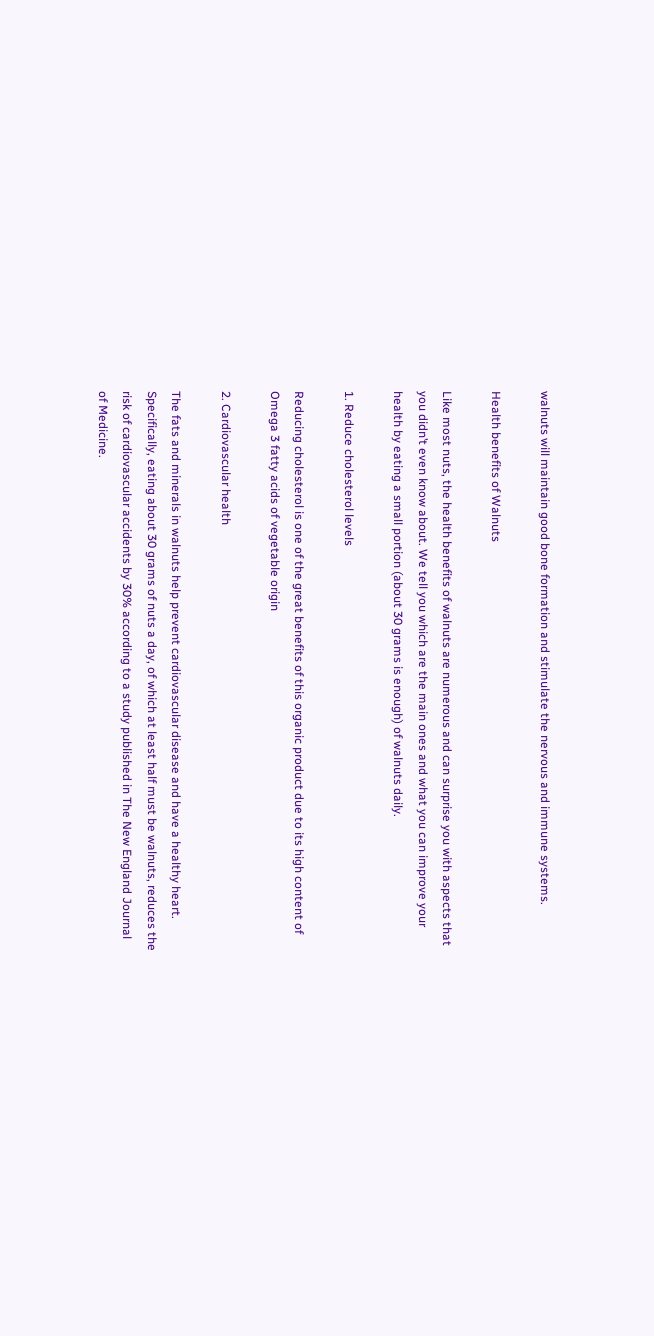walnuts will maintain good bone formation and stimulate the nervous and immune systems.

Health benefits of Walnuts

Like most nuts, the health benefits of walnuts are numerous and can surprise you with aspects that you didn’t even know about. We tell you which are the main ones and what you can improve your health by eating a small portion (about 30 grams is enough) of walnuts daily.

1. Reduce cholesterol levels

Reducing cholesterol is one of the great benefits of this organic product due to its high content of Omega 3 fatty acids of vegetable origin

2. Cardiovascular health

The fats and minerals in walnuts help prevent cardiovascular disease and have a healthy heart. Specifically, eating about 30 grams of nuts a day, of which at least half must be walnuts, reduces the risk of cardiovascular accidents by 30% according to a study published in The New England Journal of Medicine.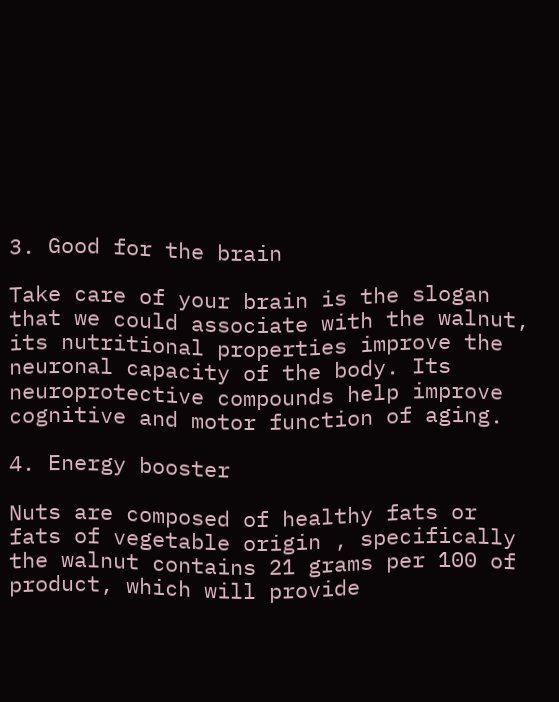3. Good for the brain

Take care of your brain is the slogan that we could associate with the walnut, its nutritional properties improve the neuronal capacity of the body. Its neuroprotective compounds help improve cognitive and motor function of aging.

4. Energy booster

Nuts are composed of healthy fats or fats of vegetable origin , specifically the walnut contains 21 grams per 100 of product, which will provide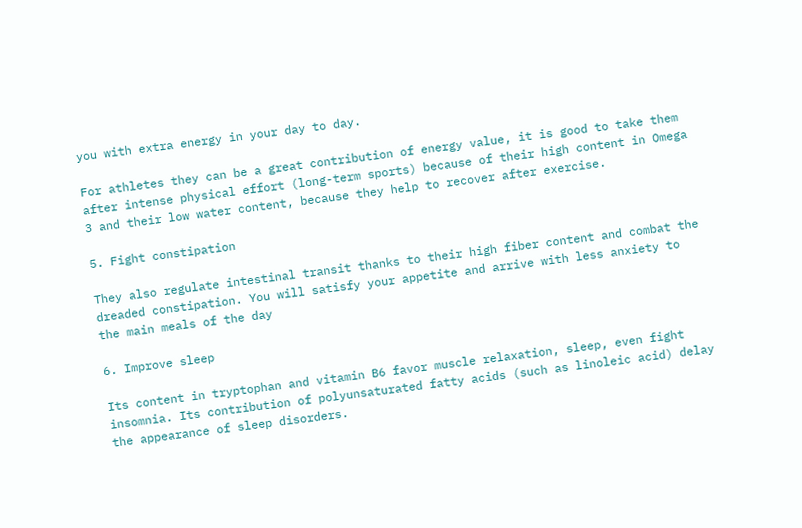you with extra energy in your day to day.

For athletes they can be a great contribution of energy value, it is good to take them after intense physical effort (long-term sports) because of their high content in Omega 3 and their low water content, because they help to recover after exercise.

5. Fight constipation

They also regulate intestinal transit thanks to their high fiber content and combat the dreaded constipation. You will satisfy your appetite and arrive with less anxiety to the main meals of the day

6. Improve sleep

Its content in tryptophan and vitamin B6 favor muscle relaxation, sleep, even fight insomnia. Its contribution of polyunsaturated fatty acids (such as linoleic acid) delay the appearance of sleep disorders.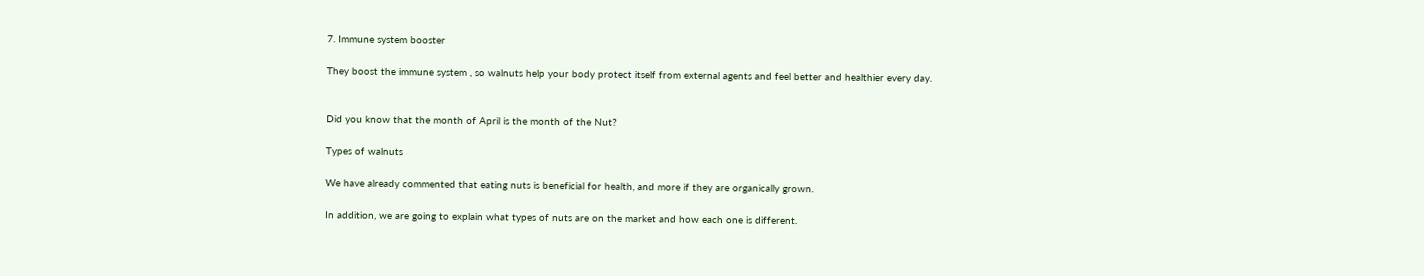7. Immune system booster

They boost the immune system , so walnuts help your body protect itself from external agents and feel better and healthier every day.


Did you know that the month of April is the month of the Nut?

Types of walnuts

We have already commented that eating nuts is beneficial for health, and more if they are organically grown.

In addition, we are going to explain what types of nuts are on the market and how each one is different.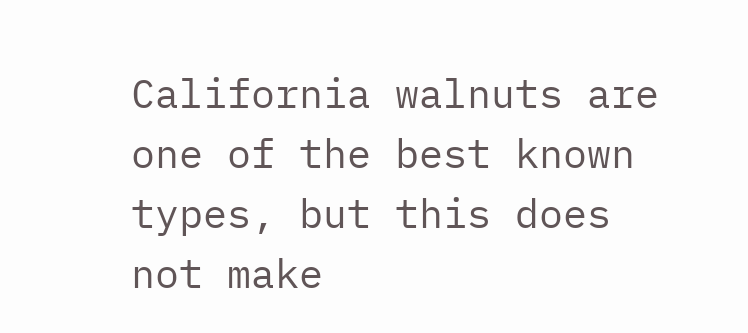California walnuts are one of the best known types, but this does not make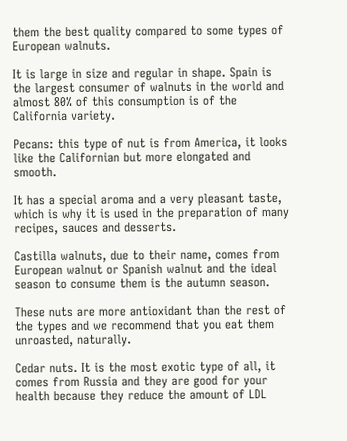them the best quality compared to some types of European walnuts.

It is large in size and regular in shape. Spain is the largest consumer of walnuts in the world and almost 80% of this consumption is of the California variety.

Pecans: this type of nut is from America, it looks like the Californian but more elongated and smooth.

It has a special aroma and a very pleasant taste, which is why it is used in the preparation of many recipes, sauces and desserts.

Castilla walnuts, due to their name, comes from European walnut or Spanish walnut and the ideal season to consume them is the autumn season.

These nuts are more antioxidant than the rest of the types and we recommend that you eat them unroasted, naturally.

Cedar nuts. It is the most exotic type of all, it comes from Russia and they are good for your health because they reduce the amount of LDL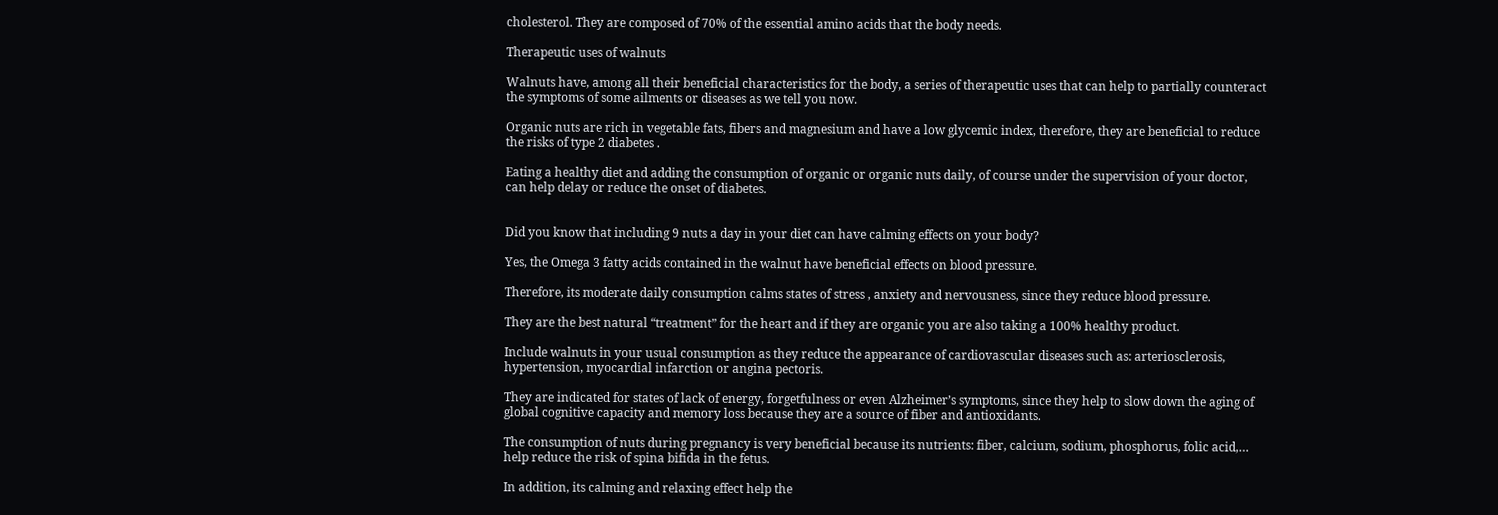cholesterol. They are composed of 70% of the essential amino acids that the body needs.

Therapeutic uses of walnuts

Walnuts have, among all their beneficial characteristics for the body, a series of therapeutic uses that can help to partially counteract the symptoms of some ailments or diseases as we tell you now.

Organic nuts are rich in vegetable fats, fibers and magnesium and have a low glycemic index, therefore, they are beneficial to reduce the risks of type 2 diabetes .

Eating a healthy diet and adding the consumption of organic or organic nuts daily, of course under the supervision of your doctor, can help delay or reduce the onset of diabetes.


Did you know that including 9 nuts a day in your diet can have calming effects on your body?

Yes, the Omega 3 fatty acids contained in the walnut have beneficial effects on blood pressure.

Therefore, its moderate daily consumption calms states of stress , anxiety and nervousness, since they reduce blood pressure.

They are the best natural “treatment” for the heart and if they are organic you are also taking a 100% healthy product.

Include walnuts in your usual consumption as they reduce the appearance of cardiovascular diseases such as: arteriosclerosis, hypertension, myocardial infarction or angina pectoris.

They are indicated for states of lack of energy, forgetfulness or even Alzheimer’s symptoms, since they help to slow down the aging of global cognitive capacity and memory loss because they are a source of fiber and antioxidants.

The consumption of nuts during pregnancy is very beneficial because its nutrients: fiber, calcium, sodium, phosphorus, folic acid,… help reduce the risk of spina bifida in the fetus.

In addition, its calming and relaxing effect help the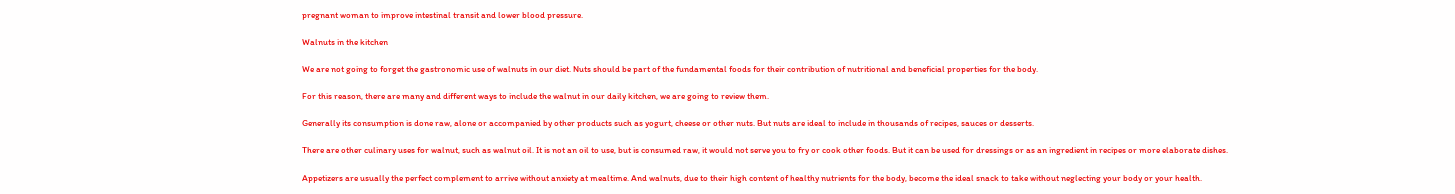pregnant woman to improve intestinal transit and lower blood pressure.

Walnuts in the kitchen

We are not going to forget the gastronomic use of walnuts in our diet. Nuts should be part of the fundamental foods for their contribution of nutritional and beneficial properties for the body.

For this reason, there are many and different ways to include the walnut in our daily kitchen, we are going to review them.

Generally its consumption is done raw, alone or accompanied by other products such as yogurt, cheese or other nuts. But nuts are ideal to include in thousands of recipes, sauces or desserts.

There are other culinary uses for walnut, such as walnut oil. It is not an oil to use, but is consumed raw, it would not serve you to fry or cook other foods. But it can be used for dressings or as an ingredient in recipes or more elaborate dishes.

Appetizers are usually the perfect complement to arrive without anxiety at mealtime. And walnuts, due to their high content of healthy nutrients for the body, become the ideal snack to take without neglecting your body or your health.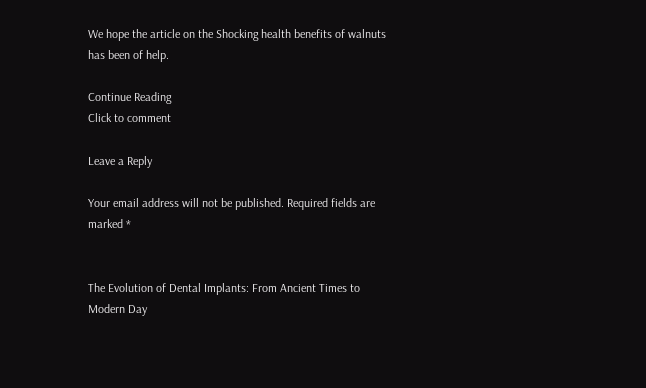We hope the article on the Shocking health benefits of walnuts has been of help.

Continue Reading
Click to comment

Leave a Reply

Your email address will not be published. Required fields are marked *


The Evolution of Dental Implants: From Ancient Times to Modern Day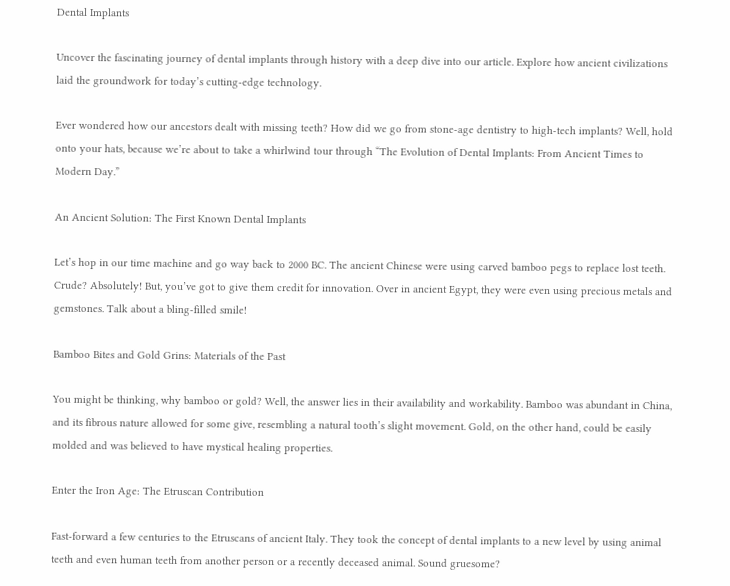Dental Implants

Uncover the fascinating journey of dental implants through history with a deep dive into our article. Explore how ancient civilizations laid the groundwork for today’s cutting-edge technology.

Ever wondered how our ancestors dealt with missing teeth? How did we go from stone-age dentistry to high-tech implants? Well, hold onto your hats, because we’re about to take a whirlwind tour through “The Evolution of Dental Implants: From Ancient Times to Modern Day.”

An Ancient Solution: The First Known Dental Implants

Let’s hop in our time machine and go way back to 2000 BC. The ancient Chinese were using carved bamboo pegs to replace lost teeth. Crude? Absolutely! But, you’ve got to give them credit for innovation. Over in ancient Egypt, they were even using precious metals and gemstones. Talk about a bling-filled smile!

Bamboo Bites and Gold Grins: Materials of the Past

You might be thinking, why bamboo or gold? Well, the answer lies in their availability and workability. Bamboo was abundant in China, and its fibrous nature allowed for some give, resembling a natural tooth’s slight movement. Gold, on the other hand, could be easily molded and was believed to have mystical healing properties.

Enter the Iron Age: The Etruscan Contribution

Fast-forward a few centuries to the Etruscans of ancient Italy. They took the concept of dental implants to a new level by using animal teeth and even human teeth from another person or a recently deceased animal. Sound gruesome?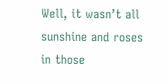Well, it wasn’t all sunshine and roses in those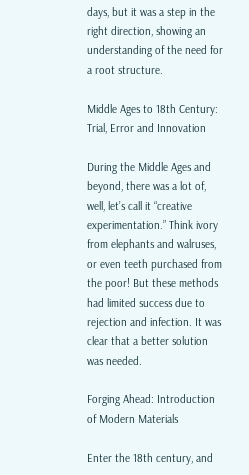days, but it was a step in the right direction, showing an understanding of the need for a root structure.

Middle Ages to 18th Century: Trial, Error and Innovation

During the Middle Ages and beyond, there was a lot of, well, let’s call it “creative experimentation.” Think ivory from elephants and walruses, or even teeth purchased from the poor! But these methods had limited success due to rejection and infection. It was clear that a better solution was needed.

Forging Ahead: Introduction of Modern Materials

Enter the 18th century, and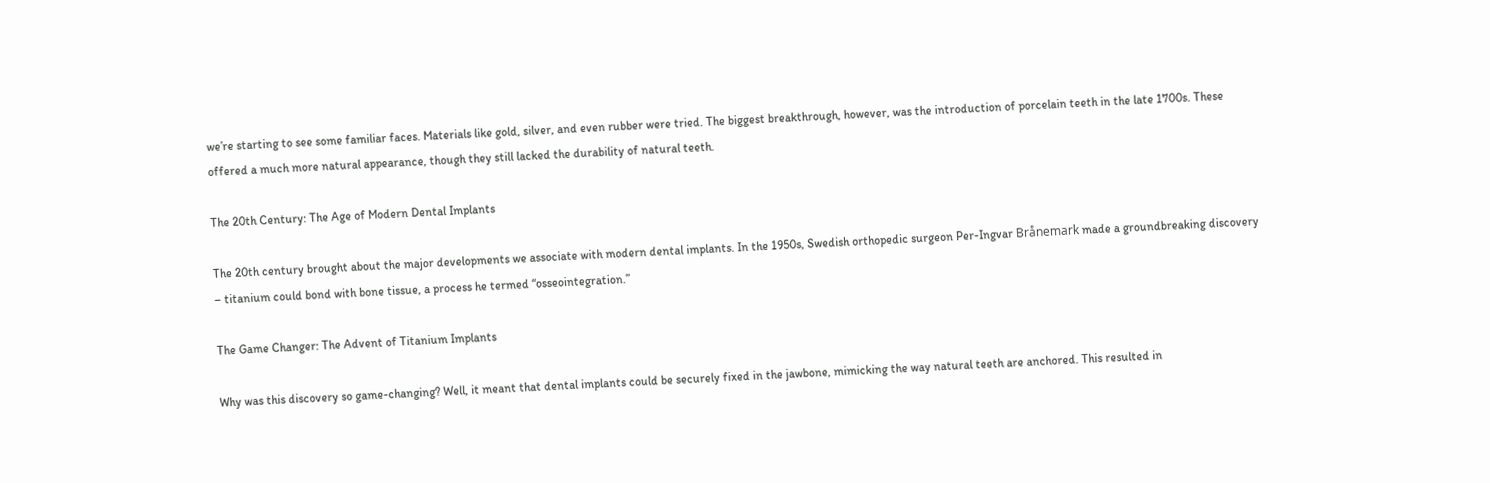we’re starting to see some familiar faces. Materials like gold, silver, and even rubber were tried. The biggest breakthrough, however, was the introduction of porcelain teeth in the late 1700s. These offered a much more natural appearance, though they still lacked the durability of natural teeth.

The 20th Century: The Age of Modern Dental Implants

The 20th century brought about the major developments we associate with modern dental implants. In the 1950s, Swedish orthopedic surgeon Per-Ingvar Brånemark made a groundbreaking discovery – titanium could bond with bone tissue, a process he termed “osseointegration.”

The Game Changer: The Advent of Titanium Implants

Why was this discovery so game-changing? Well, it meant that dental implants could be securely fixed in the jawbone, mimicking the way natural teeth are anchored. This resulted in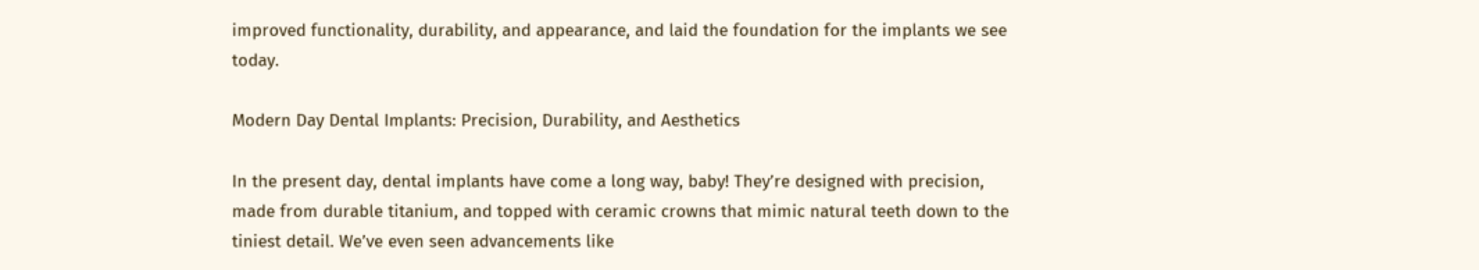improved functionality, durability, and appearance, and laid the foundation for the implants we see today.

Modern Day Dental Implants: Precision, Durability, and Aesthetics

In the present day, dental implants have come a long way, baby! They’re designed with precision, made from durable titanium, and topped with ceramic crowns that mimic natural teeth down to the tiniest detail. We’ve even seen advancements like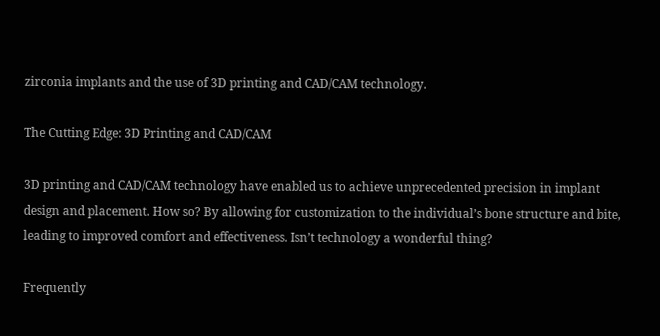zirconia implants and the use of 3D printing and CAD/CAM technology.

The Cutting Edge: 3D Printing and CAD/CAM

3D printing and CAD/CAM technology have enabled us to achieve unprecedented precision in implant design and placement. How so? By allowing for customization to the individual’s bone structure and bite, leading to improved comfort and effectiveness. Isn’t technology a wonderful thing?

Frequently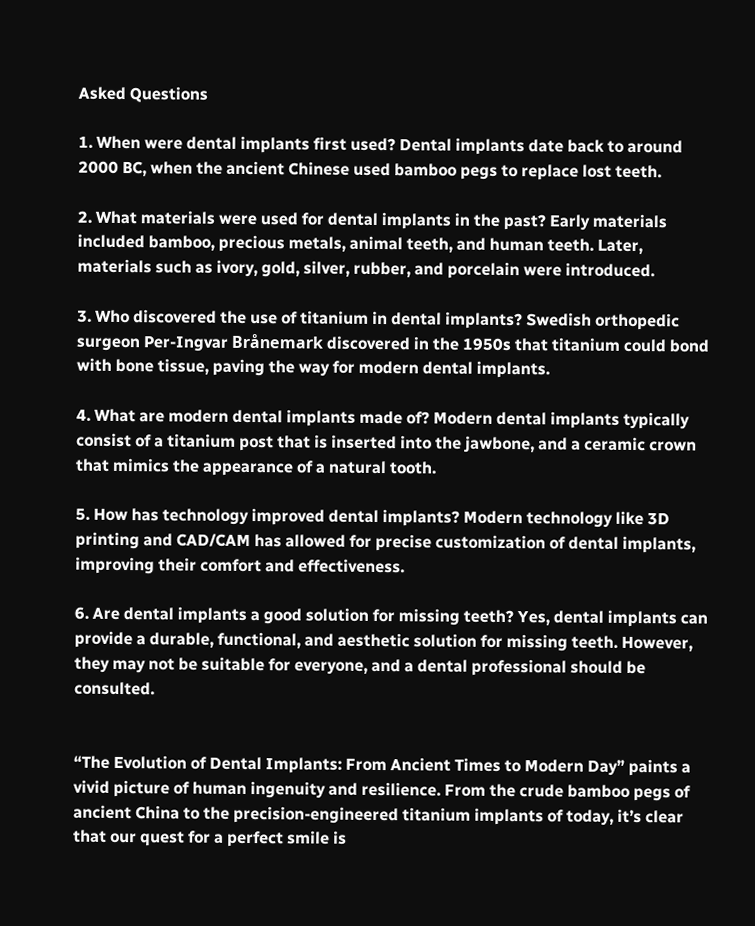Asked Questions

1. When were dental implants first used? Dental implants date back to around 2000 BC, when the ancient Chinese used bamboo pegs to replace lost teeth.

2. What materials were used for dental implants in the past? Early materials included bamboo, precious metals, animal teeth, and human teeth. Later, materials such as ivory, gold, silver, rubber, and porcelain were introduced.

3. Who discovered the use of titanium in dental implants? Swedish orthopedic surgeon Per-Ingvar Brånemark discovered in the 1950s that titanium could bond with bone tissue, paving the way for modern dental implants.

4. What are modern dental implants made of? Modern dental implants typically consist of a titanium post that is inserted into the jawbone, and a ceramic crown that mimics the appearance of a natural tooth.

5. How has technology improved dental implants? Modern technology like 3D printing and CAD/CAM has allowed for precise customization of dental implants, improving their comfort and effectiveness.

6. Are dental implants a good solution for missing teeth? Yes, dental implants can provide a durable, functional, and aesthetic solution for missing teeth. However, they may not be suitable for everyone, and a dental professional should be consulted.


“The Evolution of Dental Implants: From Ancient Times to Modern Day” paints a vivid picture of human ingenuity and resilience. From the crude bamboo pegs of ancient China to the precision-engineered titanium implants of today, it’s clear that our quest for a perfect smile is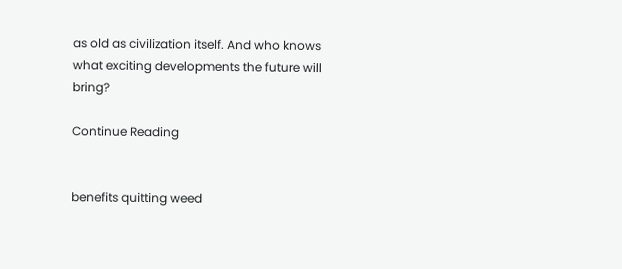as old as civilization itself. And who knows what exciting developments the future will bring?

Continue Reading


benefits quitting weed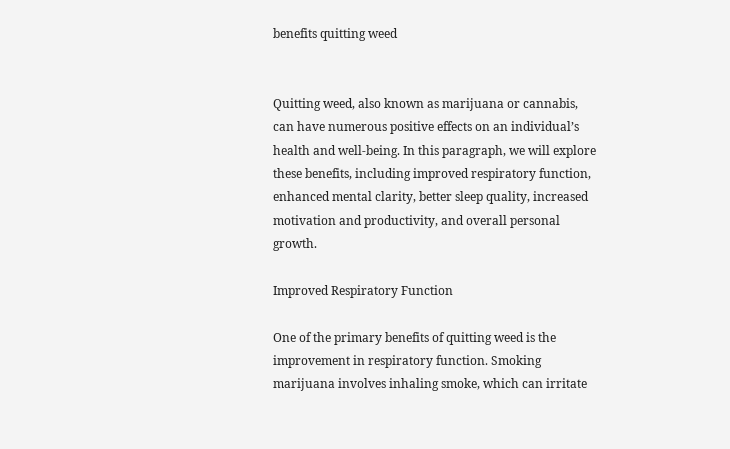benefits quitting weed


Quitting weed, also known as marijuana or cannabis, can have numerous positive effects on an individual’s health and well-being. In this paragraph, we will explore these benefits, including improved respiratory function, enhanced mental clarity, better sleep quality, increased motivation and productivity, and overall personal growth.

Improved Respiratory Function

One of the primary benefits of quitting weed is the improvement in respiratory function. Smoking marijuana involves inhaling smoke, which can irritate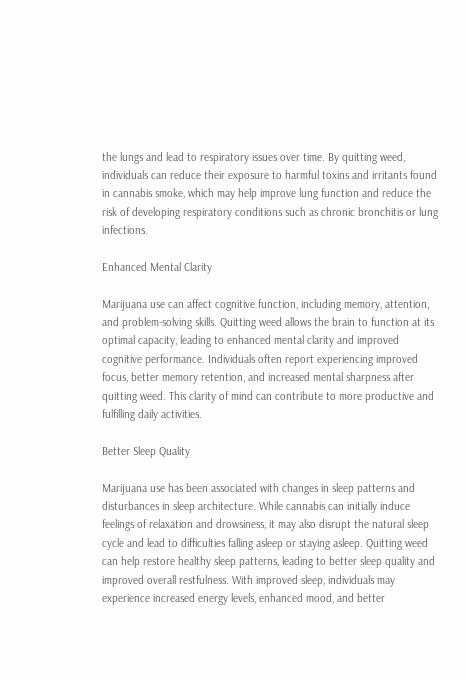the lungs and lead to respiratory issues over time. By quitting weed, individuals can reduce their exposure to harmful toxins and irritants found in cannabis smoke, which may help improve lung function and reduce the risk of developing respiratory conditions such as chronic bronchitis or lung infections.

Enhanced Mental Clarity

Marijuana use can affect cognitive function, including memory, attention, and problem-solving skills. Quitting weed allows the brain to function at its optimal capacity, leading to enhanced mental clarity and improved cognitive performance. Individuals often report experiencing improved focus, better memory retention, and increased mental sharpness after quitting weed. This clarity of mind can contribute to more productive and fulfilling daily activities.

Better Sleep Quality

Marijuana use has been associated with changes in sleep patterns and disturbances in sleep architecture. While cannabis can initially induce feelings of relaxation and drowsiness, it may also disrupt the natural sleep cycle and lead to difficulties falling asleep or staying asleep. Quitting weed can help restore healthy sleep patterns, leading to better sleep quality and improved overall restfulness. With improved sleep, individuals may experience increased energy levels, enhanced mood, and better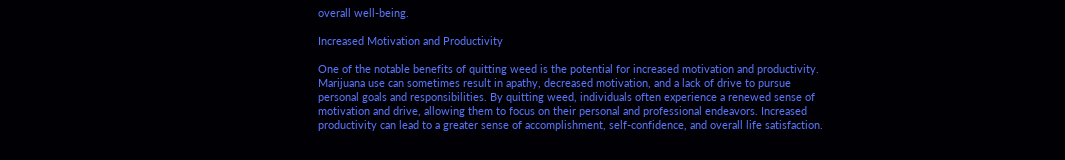overall well-being.

Increased Motivation and Productivity

One of the notable benefits of quitting weed is the potential for increased motivation and productivity. Marijuana use can sometimes result in apathy, decreased motivation, and a lack of drive to pursue personal goals and responsibilities. By quitting weed, individuals often experience a renewed sense of motivation and drive, allowing them to focus on their personal and professional endeavors. Increased productivity can lead to a greater sense of accomplishment, self-confidence, and overall life satisfaction.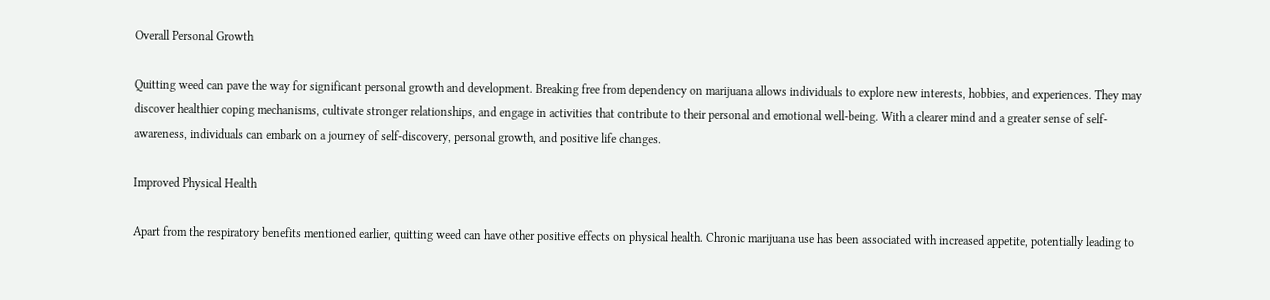Overall Personal Growth

Quitting weed can pave the way for significant personal growth and development. Breaking free from dependency on marijuana allows individuals to explore new interests, hobbies, and experiences. They may discover healthier coping mechanisms, cultivate stronger relationships, and engage in activities that contribute to their personal and emotional well-being. With a clearer mind and a greater sense of self-awareness, individuals can embark on a journey of self-discovery, personal growth, and positive life changes.

Improved Physical Health

Apart from the respiratory benefits mentioned earlier, quitting weed can have other positive effects on physical health. Chronic marijuana use has been associated with increased appetite, potentially leading to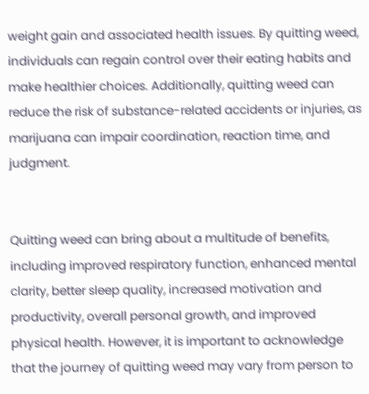weight gain and associated health issues. By quitting weed, individuals can regain control over their eating habits and make healthier choices. Additionally, quitting weed can reduce the risk of substance-related accidents or injuries, as marijuana can impair coordination, reaction time, and judgment.


Quitting weed can bring about a multitude of benefits, including improved respiratory function, enhanced mental clarity, better sleep quality, increased motivation and productivity, overall personal growth, and improved physical health. However, it is important to acknowledge that the journey of quitting weed may vary from person to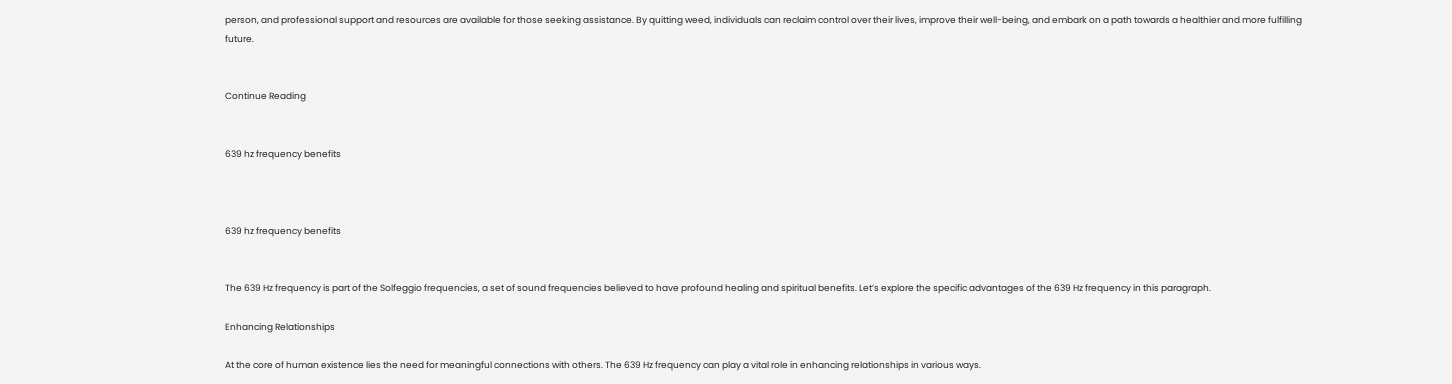person, and professional support and resources are available for those seeking assistance. By quitting weed, individuals can reclaim control over their lives, improve their well-being, and embark on a path towards a healthier and more fulfilling future.


Continue Reading


639 hz frequency benefits



639 hz frequency benefits


The 639 Hz frequency is part of the Solfeggio frequencies, a set of sound frequencies believed to have profound healing and spiritual benefits. Let’s explore the specific advantages of the 639 Hz frequency in this paragraph.

Enhancing Relationships

At the core of human existence lies the need for meaningful connections with others. The 639 Hz frequency can play a vital role in enhancing relationships in various ways.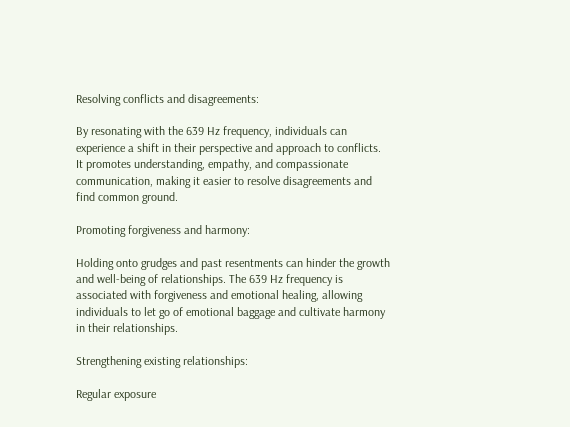Resolving conflicts and disagreements:

By resonating with the 639 Hz frequency, individuals can experience a shift in their perspective and approach to conflicts. It promotes understanding, empathy, and compassionate communication, making it easier to resolve disagreements and find common ground.

Promoting forgiveness and harmony:

Holding onto grudges and past resentments can hinder the growth and well-being of relationships. The 639 Hz frequency is associated with forgiveness and emotional healing, allowing individuals to let go of emotional baggage and cultivate harmony in their relationships.

Strengthening existing relationships:

Regular exposure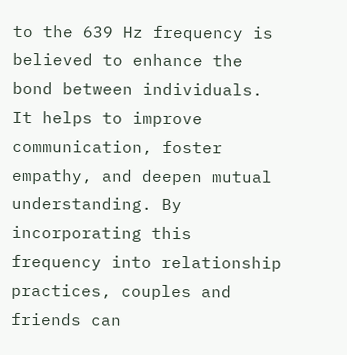to the 639 Hz frequency is believed to enhance the bond between individuals. It helps to improve communication, foster empathy, and deepen mutual understanding. By incorporating this frequency into relationship practices, couples and friends can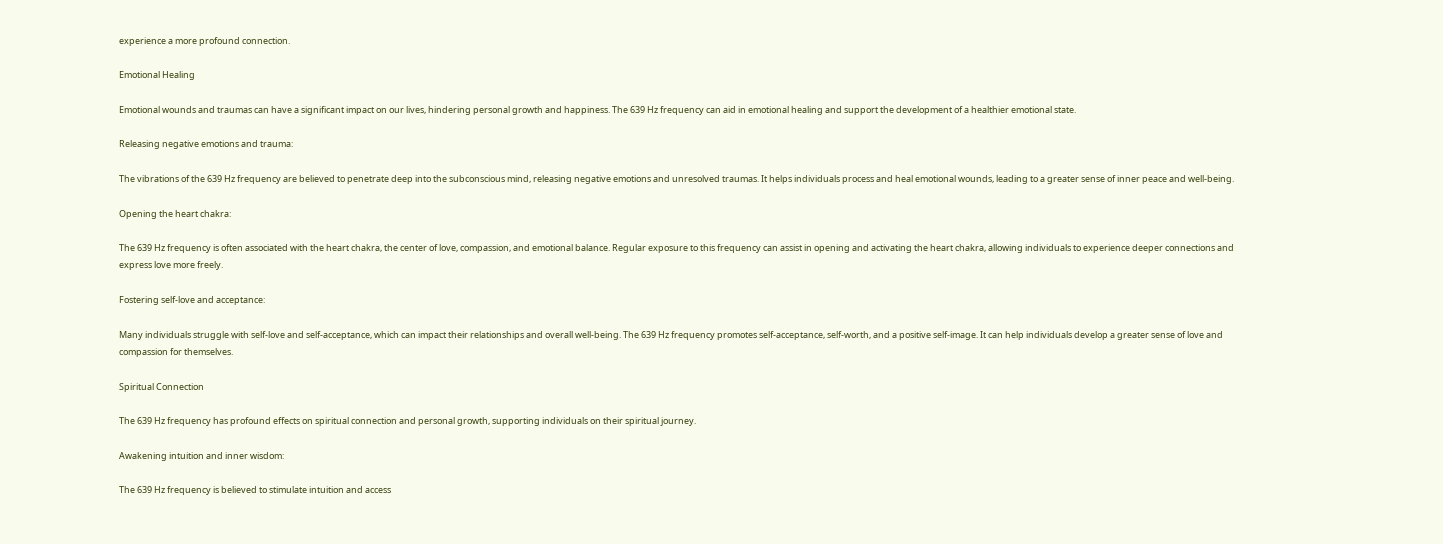experience a more profound connection.

Emotional Healing

Emotional wounds and traumas can have a significant impact on our lives, hindering personal growth and happiness. The 639 Hz frequency can aid in emotional healing and support the development of a healthier emotional state.

Releasing negative emotions and trauma:

The vibrations of the 639 Hz frequency are believed to penetrate deep into the subconscious mind, releasing negative emotions and unresolved traumas. It helps individuals process and heal emotional wounds, leading to a greater sense of inner peace and well-being.

Opening the heart chakra:

The 639 Hz frequency is often associated with the heart chakra, the center of love, compassion, and emotional balance. Regular exposure to this frequency can assist in opening and activating the heart chakra, allowing individuals to experience deeper connections and express love more freely.

Fostering self-love and acceptance:

Many individuals struggle with self-love and self-acceptance, which can impact their relationships and overall well-being. The 639 Hz frequency promotes self-acceptance, self-worth, and a positive self-image. It can help individuals develop a greater sense of love and compassion for themselves.

Spiritual Connection

The 639 Hz frequency has profound effects on spiritual connection and personal growth, supporting individuals on their spiritual journey.

Awakening intuition and inner wisdom:

The 639 Hz frequency is believed to stimulate intuition and access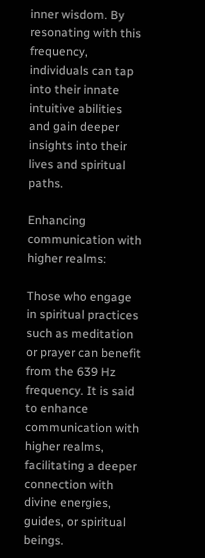inner wisdom. By resonating with this frequency, individuals can tap into their innate intuitive abilities and gain deeper insights into their lives and spiritual paths.

Enhancing communication with higher realms:

Those who engage in spiritual practices such as meditation or prayer can benefit from the 639 Hz frequency. It is said to enhance communication with higher realms, facilitating a deeper connection with divine energies, guides, or spiritual beings.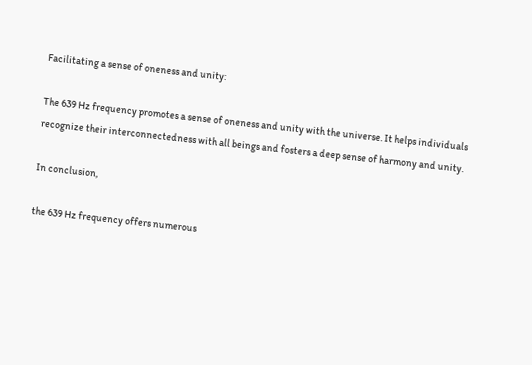Facilitating a sense of oneness and unity:

The 639 Hz frequency promotes a sense of oneness and unity with the universe. It helps individuals recognize their interconnectedness with all beings and fosters a deep sense of harmony and unity.

In conclusion,

the 639 Hz frequency offers numerous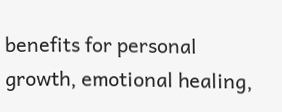benefits for personal growth, emotional healing,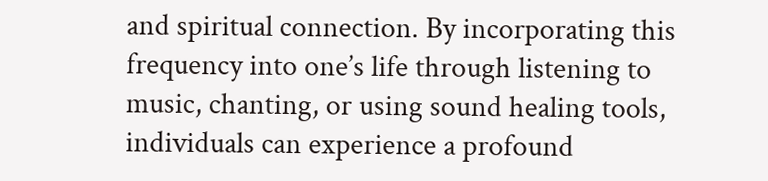and spiritual connection. By incorporating this frequency into one’s life through listening to music, chanting, or using sound healing tools, individuals can experience a profound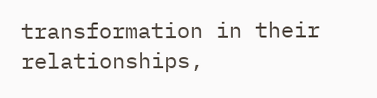transformation in their relationships,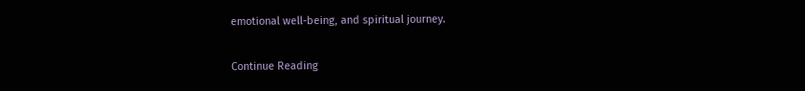emotional well-being, and spiritual journey.

Continue Reading